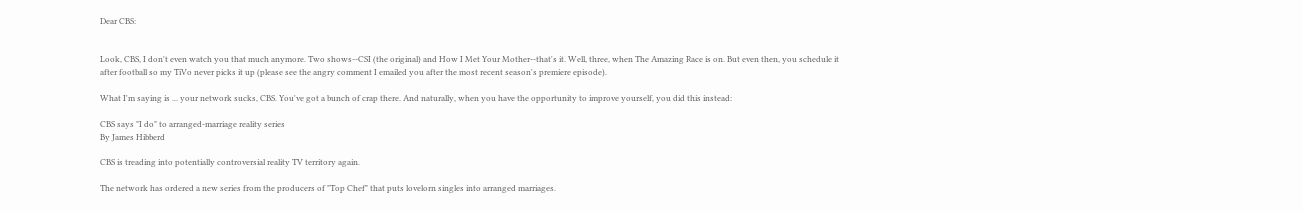Dear CBS:


Look, CBS, I don't even watch you that much anymore. Two shows--CSI (the original) and How I Met Your Mother--that's it. Well, three, when The Amazing Race is on. But even then, you schedule it after football so my TiVo never picks it up (please see the angry comment I emailed you after the most recent season's premiere episode).

What I'm saying is ... your network sucks, CBS. You've got a bunch of crap there. And naturally, when you have the opportunity to improve yourself, you did this instead:

CBS says "I do" to arranged-marriage reality series
By James Hibberd

CBS is treading into potentially controversial reality TV territory again.

The network has ordered a new series from the producers of "Top Chef" that puts lovelorn singles into arranged marriages.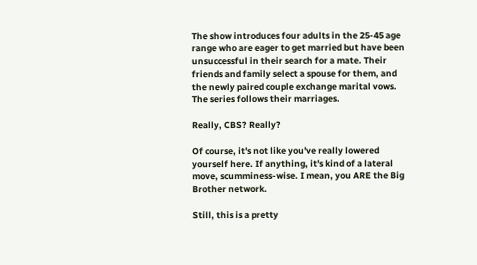The show introduces four adults in the 25-45 age range who are eager to get married but have been unsuccessful in their search for a mate. Their friends and family select a spouse for them, and the newly paired couple exchange marital vows. The series follows their marriages.

Really, CBS? Really?

Of course, it's not like you've really lowered yourself here. If anything, it's kind of a lateral move, scumminess-wise. I mean, you ARE the Big Brother network.

Still, this is a pretty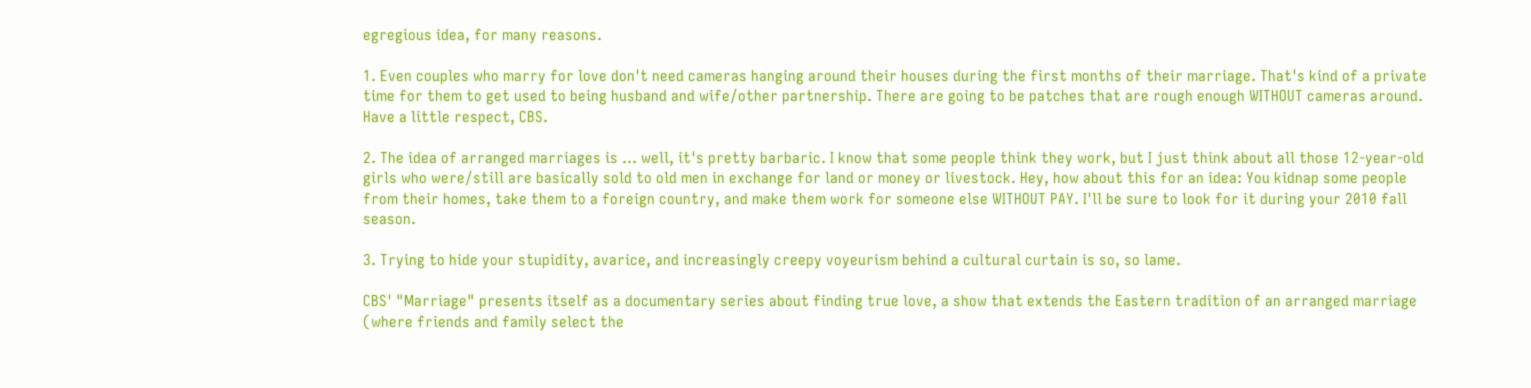egregious idea, for many reasons.

1. Even couples who marry for love don't need cameras hanging around their houses during the first months of their marriage. That's kind of a private time for them to get used to being husband and wife/other partnership. There are going to be patches that are rough enough WITHOUT cameras around. Have a little respect, CBS.

2. The idea of arranged marriages is ... well, it's pretty barbaric. I know that some people think they work, but I just think about all those 12-year-old girls who were/still are basically sold to old men in exchange for land or money or livestock. Hey, how about this for an idea: You kidnap some people from their homes, take them to a foreign country, and make them work for someone else WITHOUT PAY. I'll be sure to look for it during your 2010 fall season.

3. Trying to hide your stupidity, avarice, and increasingly creepy voyeurism behind a cultural curtain is so, so lame.

CBS' "Marriage" presents itself as a documentary series about finding true love, a show that extends the Eastern tradition of an arranged marriage (where friends and family select the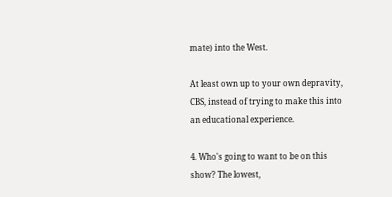mate) into the West.

At least own up to your own depravity, CBS, instead of trying to make this into an educational experience.

4. Who's going to want to be on this show? The lowest,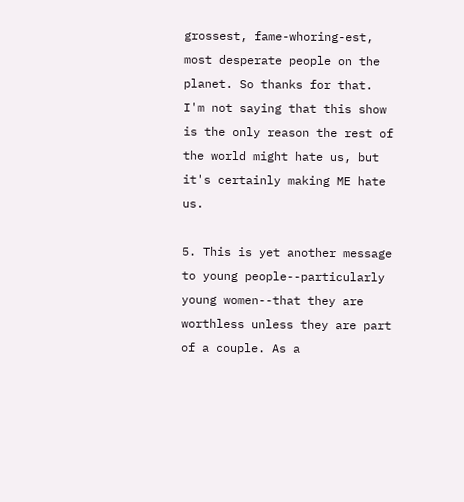grossest, fame-whoring-est, most desperate people on the planet. So thanks for that. I'm not saying that this show is the only reason the rest of the world might hate us, but it's certainly making ME hate us.

5. This is yet another message to young people--particularly young women--that they are worthless unless they are part of a couple. As a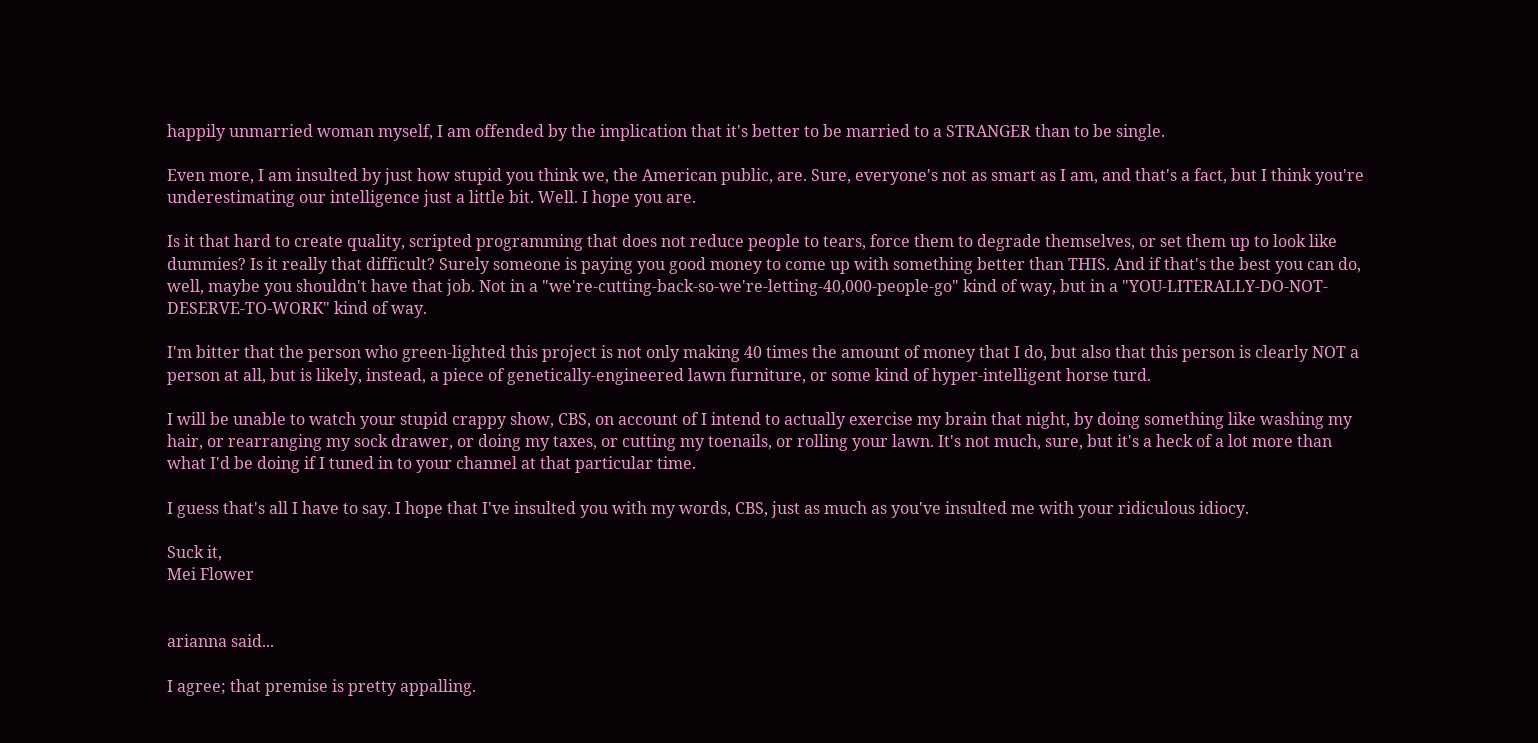happily unmarried woman myself, I am offended by the implication that it's better to be married to a STRANGER than to be single.

Even more, I am insulted by just how stupid you think we, the American public, are. Sure, everyone's not as smart as I am, and that's a fact, but I think you're underestimating our intelligence just a little bit. Well. I hope you are.

Is it that hard to create quality, scripted programming that does not reduce people to tears, force them to degrade themselves, or set them up to look like dummies? Is it really that difficult? Surely someone is paying you good money to come up with something better than THIS. And if that's the best you can do, well, maybe you shouldn't have that job. Not in a "we're-cutting-back-so-we're-letting-40,000-people-go" kind of way, but in a "YOU-LITERALLY-DO-NOT-DESERVE-TO-WORK" kind of way.

I'm bitter that the person who green-lighted this project is not only making 40 times the amount of money that I do, but also that this person is clearly NOT a person at all, but is likely, instead, a piece of genetically-engineered lawn furniture, or some kind of hyper-intelligent horse turd.

I will be unable to watch your stupid crappy show, CBS, on account of I intend to actually exercise my brain that night, by doing something like washing my hair, or rearranging my sock drawer, or doing my taxes, or cutting my toenails, or rolling your lawn. It's not much, sure, but it's a heck of a lot more than what I'd be doing if I tuned in to your channel at that particular time.

I guess that's all I have to say. I hope that I've insulted you with my words, CBS, just as much as you've insulted me with your ridiculous idiocy.

Suck it,
Mei Flower


arianna said...

I agree; that premise is pretty appalling.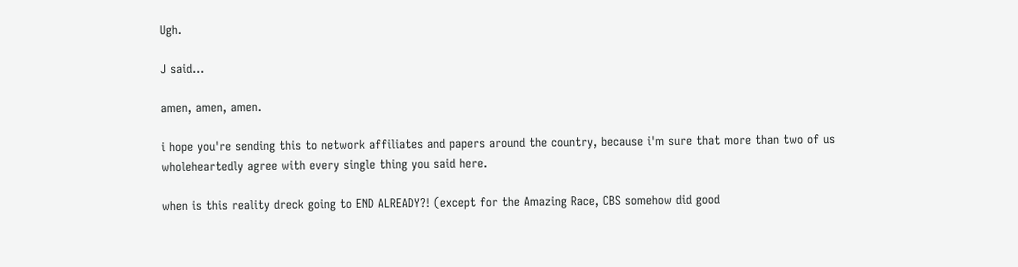Ugh.

J said...

amen, amen, amen.

i hope you're sending this to network affiliates and papers around the country, because i'm sure that more than two of us wholeheartedly agree with every single thing you said here.

when is this reality dreck going to END ALREADY?! (except for the Amazing Race, CBS somehow did good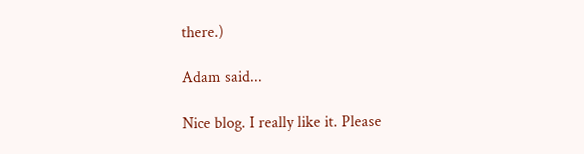there.)

Adam said...

Nice blog. I really like it. Please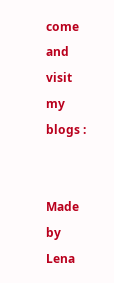come and visit my blogs :


Made by Lena